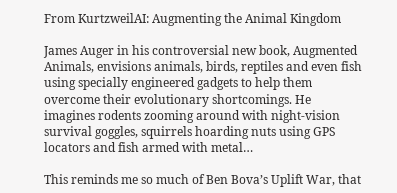From KurtzweilAI: Augmenting the Animal Kingdom

James Auger in his controversial new book, Augmented Animals, envisions animals, birds, reptiles and even fish using specially engineered gadgets to help them overcome their evolutionary shortcomings. He imagines rodents zooming around with night-vision survival goggles, squirrels hoarding nuts using GPS locators and fish armed with metal…

This reminds me so much of Ben Bova’s Uplift War, that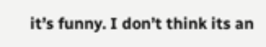it’s funny. I don’t think its an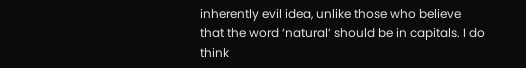inherently evil idea, unlike those who believe that the word ‘natural’ should be in capitals. I do think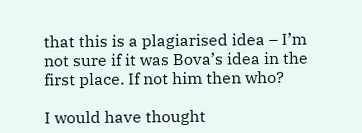that this is a plagiarised idea – I’m not sure if it was Bova’s idea in the first place. If not him then who?

I would have thought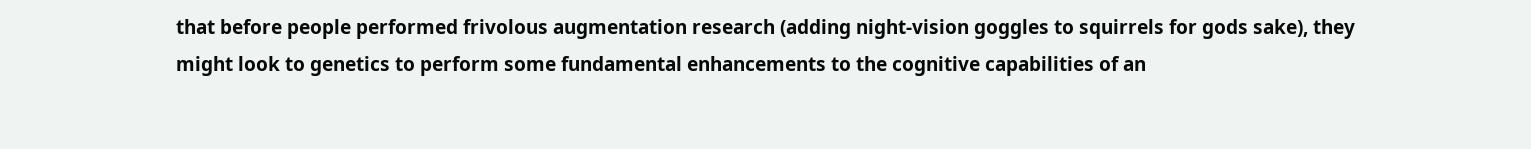that before people performed frivolous augmentation research (adding night-vision goggles to squirrels for gods sake), they might look to genetics to perform some fundamental enhancements to the cognitive capabilities of an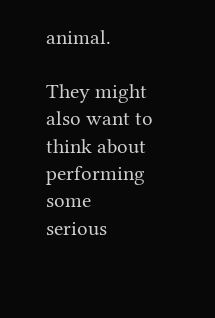animal.

They might also want to think about performing some serious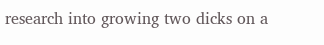research into growing two dicks on a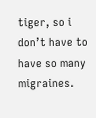tiger, so i don’t have to have so many migraines.